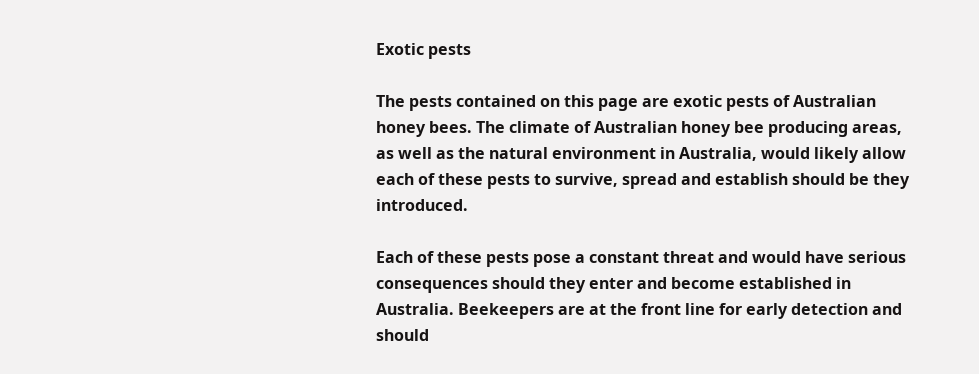Exotic pests

The pests contained on this page are exotic pests of Australian honey bees. The climate of Australian honey bee producing areas, as well as the natural environment in Australia, would likely allow each of these pests to survive, spread and establish should be they introduced.

Each of these pests pose a constant threat and would have serious consequences should they enter and become established in Australia. Beekeepers are at the front line for early detection and should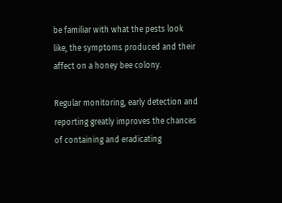be familiar with what the pests look like, the symptoms produced and their affect on a honey bee colony.

Regular monitoring, early detection and reporting greatly improves the chances of containing and eradicating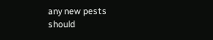any new pests should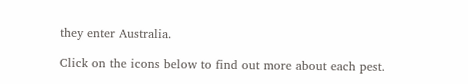they enter Australia.

Click on the icons below to find out more about each pest.